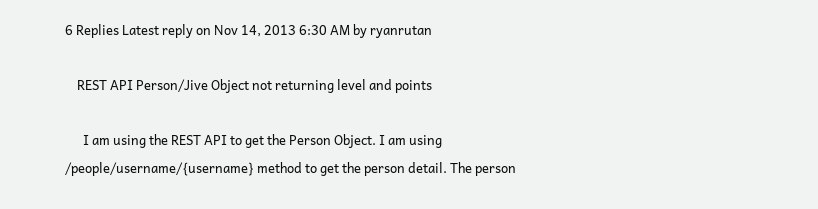6 Replies Latest reply on Nov 14, 2013 6:30 AM by ryanrutan

    REST API Person/Jive Object not returning level and points

      I am using the REST API to get the Person Object. I am using /people/username/{username} method to get the person detail. The person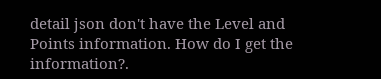detail json don't have the Level and Points information. How do I get the information?.